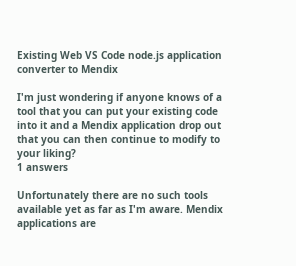Existing Web VS Code node.js application converter to Mendix

I'm just wondering if anyone knows of a tool that you can put your existing code into it and a Mendix application drop out that you can then continue to modify to your liking?
1 answers

Unfortunately there are no such tools available yet as far as I'm aware. Mendix applications are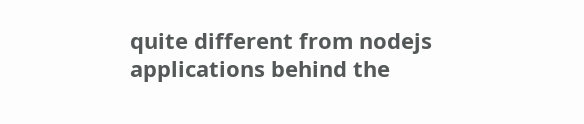quite different from nodejs applications behind the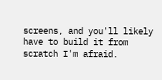screens, and you'll likely have to build it from scratch I'm afraid.